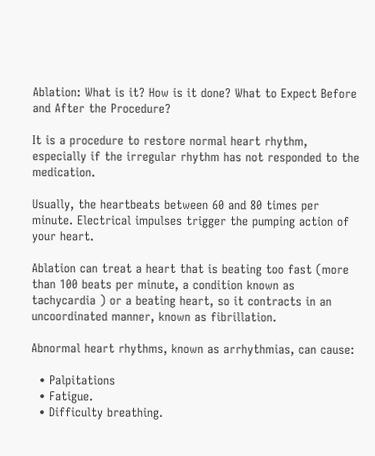Ablation: What is it? How is it done? What to Expect Before and After the Procedure?

It is a procedure to restore normal heart rhythm, especially if the irregular rhythm has not responded to the medication.

Usually, the heartbeats between 60 and 80 times per minute. Electrical impulses trigger the pumping action of your heart.

Ablation can treat a heart that is beating too fast (more than 100 beats per minute, a condition known as tachycardia ) or a beating heart, so it contracts in an uncoordinated manner, known as fibrillation.

Abnormal heart rhythms, known as arrhythmias, can cause:

  • Palpitations
  • Fatigue.
  • Difficulty breathing.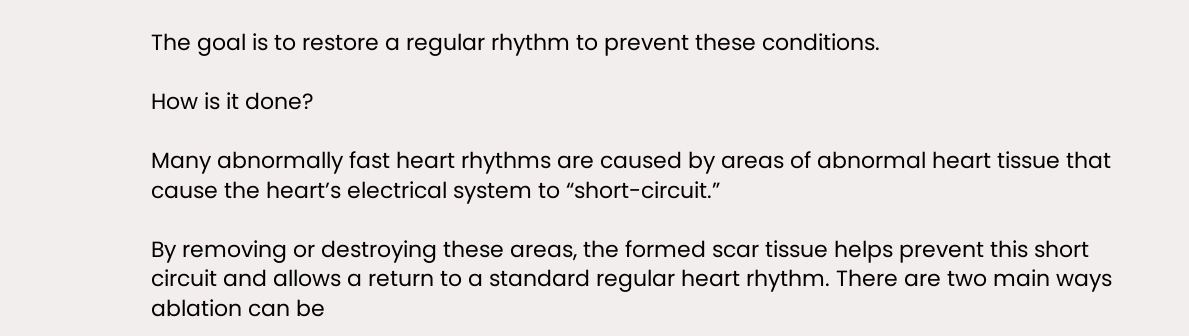The goal is to restore a regular rhythm to prevent these conditions.

How is it done?

Many abnormally fast heart rhythms are caused by areas of abnormal heart tissue that cause the heart’s electrical system to “short-circuit.”

By removing or destroying these areas, the formed scar tissue helps prevent this short circuit and allows a return to a standard regular heart rhythm. There are two main ways ablation can be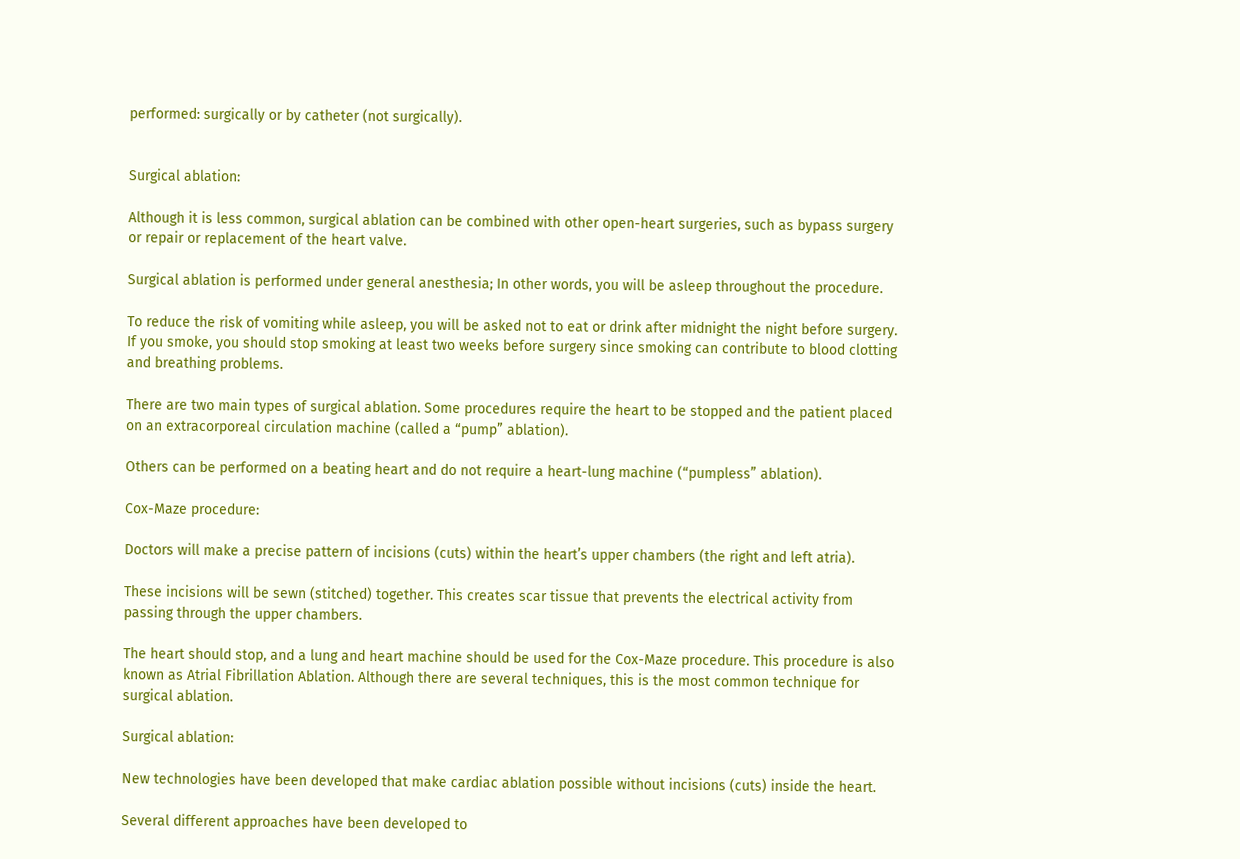performed: surgically or by catheter (not surgically).


Surgical ablation:

Although it is less common, surgical ablation can be combined with other open-heart surgeries, such as bypass surgery or repair or replacement of the heart valve.

Surgical ablation is performed under general anesthesia; In other words, you will be asleep throughout the procedure.

To reduce the risk of vomiting while asleep, you will be asked not to eat or drink after midnight the night before surgery. If you smoke, you should stop smoking at least two weeks before surgery since smoking can contribute to blood clotting and breathing problems.

There are two main types of surgical ablation. Some procedures require the heart to be stopped and the patient placed on an extracorporeal circulation machine (called a “pump” ablation).

Others can be performed on a beating heart and do not require a heart-lung machine (“pumpless” ablation).

Cox-Maze procedure:

Doctors will make a precise pattern of incisions (cuts) within the heart’s upper chambers (the right and left atria).

These incisions will be sewn (stitched) together. This creates scar tissue that prevents the electrical activity from passing through the upper chambers.

The heart should stop, and a lung and heart machine should be used for the Cox-Maze procedure. This procedure is also known as Atrial Fibrillation Ablation. Although there are several techniques, this is the most common technique for surgical ablation.

Surgical ablation:

New technologies have been developed that make cardiac ablation possible without incisions (cuts) inside the heart.

Several different approaches have been developed to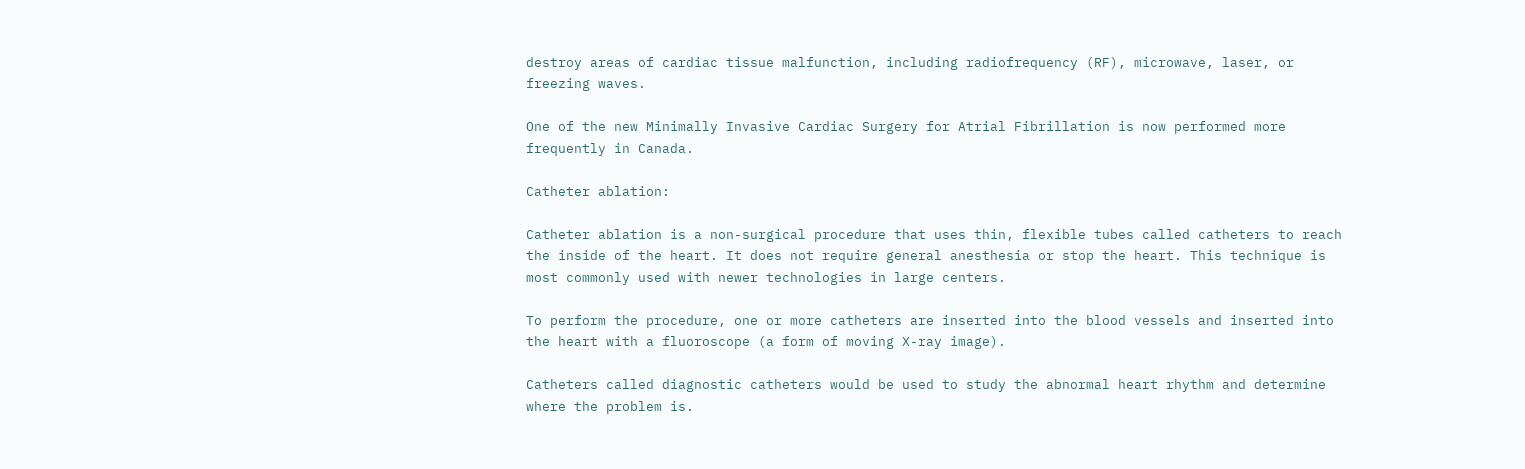destroy areas of cardiac tissue malfunction, including radiofrequency (RF), microwave, laser, or freezing waves.

One of the new Minimally Invasive Cardiac Surgery for Atrial Fibrillation is now performed more frequently in Canada.

Catheter ablation:

Catheter ablation is a non-surgical procedure that uses thin, flexible tubes called catheters to reach the inside of the heart. It does not require general anesthesia or stop the heart. This technique is most commonly used with newer technologies in large centers.

To perform the procedure, one or more catheters are inserted into the blood vessels and inserted into the heart with a fluoroscope (a form of moving X-ray image).

Catheters called diagnostic catheters would be used to study the abnormal heart rhythm and determine where the problem is.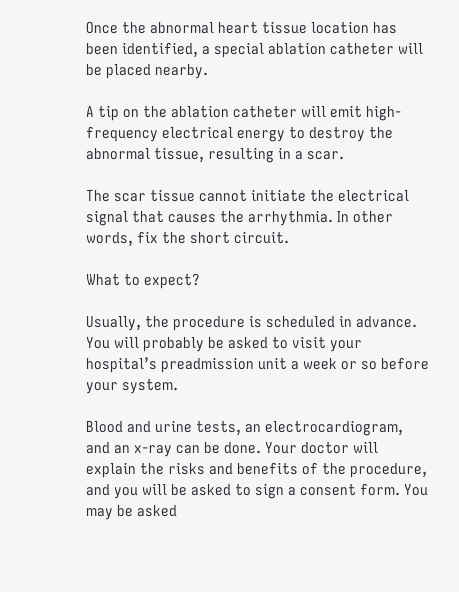Once the abnormal heart tissue location has been identified, a special ablation catheter will be placed nearby.

A tip on the ablation catheter will emit high-frequency electrical energy to destroy the abnormal tissue, resulting in a scar.

The scar tissue cannot initiate the electrical signal that causes the arrhythmia. In other words, fix the short circuit.

What to expect?

Usually, the procedure is scheduled in advance. You will probably be asked to visit your hospital’s preadmission unit a week or so before your system.

Blood and urine tests, an electrocardiogram, and an x-ray can be done. Your doctor will explain the risks and benefits of the procedure, and you will be asked to sign a consent form. You may be asked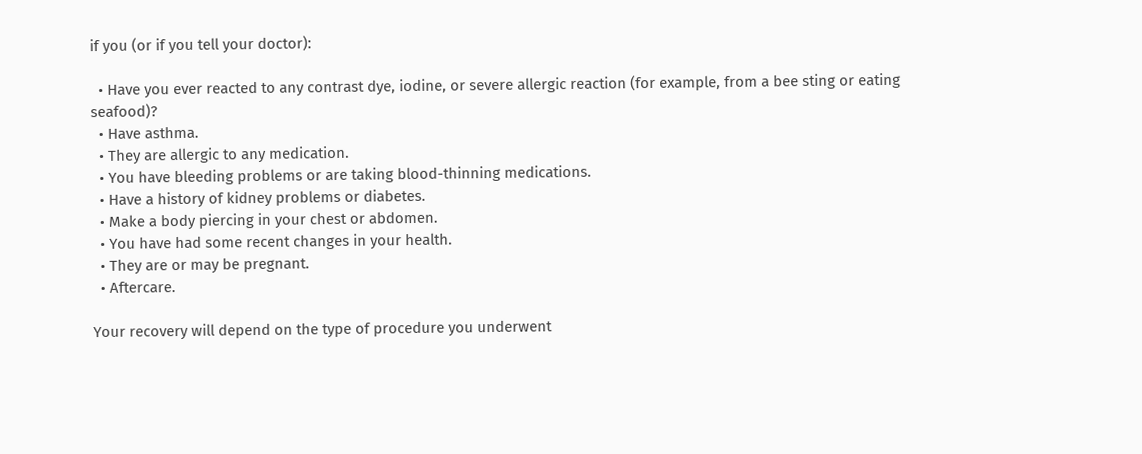if you (or if you tell your doctor):

  • Have you ever reacted to any contrast dye, iodine, or severe allergic reaction (for example, from a bee sting or eating seafood)?
  • Have asthma.
  • They are allergic to any medication.
  • You have bleeding problems or are taking blood-thinning medications.
  • Have a history of kidney problems or diabetes.
  • Make a body piercing in your chest or abdomen.
  • You have had some recent changes in your health.
  • They are or may be pregnant.
  • Aftercare.

Your recovery will depend on the type of procedure you underwent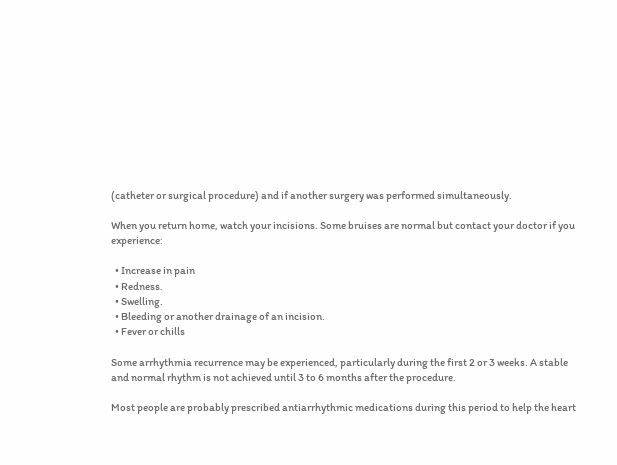(catheter or surgical procedure) and if another surgery was performed simultaneously.

When you return home, watch your incisions. Some bruises are normal but contact your doctor if you experience:

  • Increase in pain
  • Redness.
  • Swelling.
  • Bleeding or another drainage of an incision.
  • Fever or chills

Some arrhythmia recurrence may be experienced, particularly during the first 2 or 3 weeks. A stable and normal rhythm is not achieved until 3 to 6 months after the procedure.

Most people are probably prescribed antiarrhythmic medications during this period to help the heart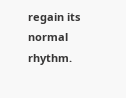regain its normal rhythm.